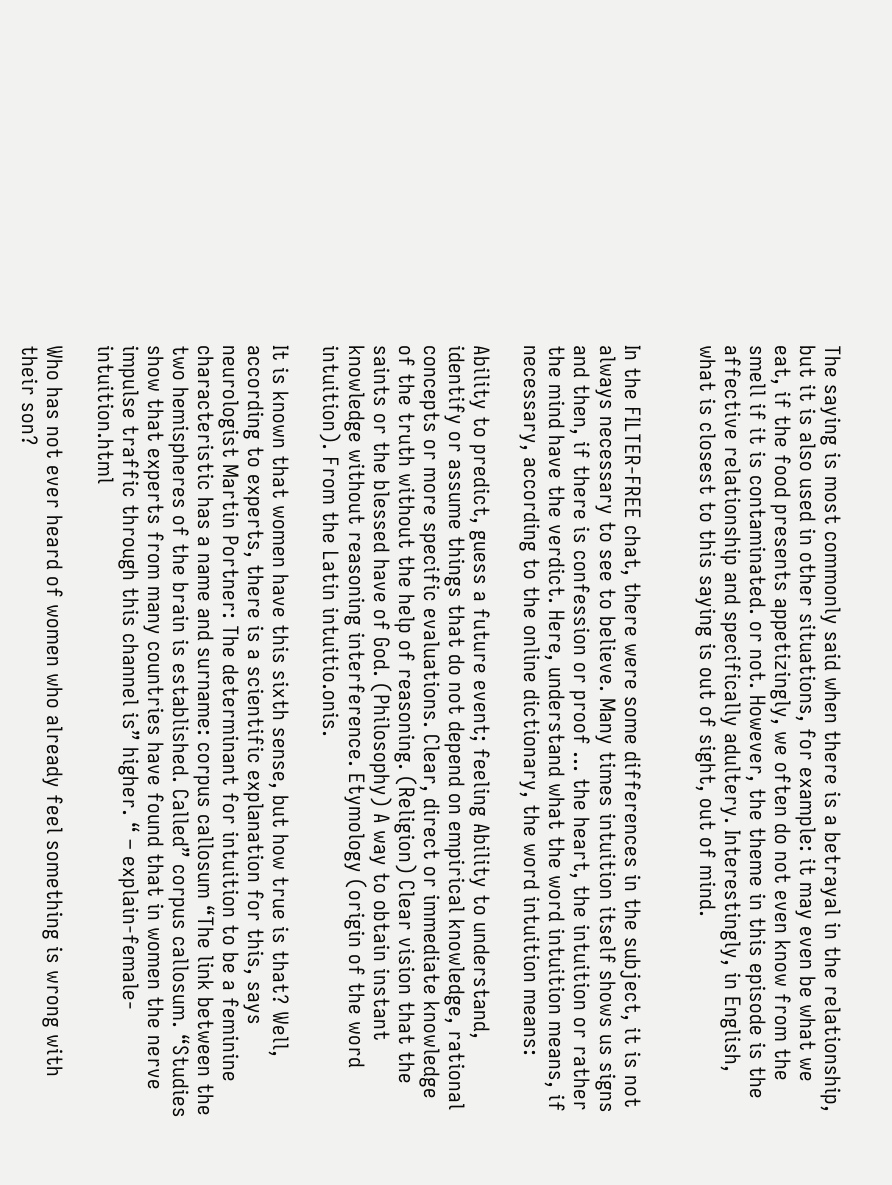The saying is most commonly said when there is a betrayal in the relationship, but it is also used in other situations, for example: it may even be what we eat, if the food presents appetizingly, we often do not even know from the smell if it is contaminated. or not. However, the theme in this episode is the affective relationship and specifically adultery. Interestingly, in English, what is closest to this saying is out of sight, out of mind.


In the FILTER-FREE chat, there were some differences in the subject, it is not always necessary to see to believe. Many times intuition itself shows us signs and then, if there is confession or proof … the heart, the intuition or rather the mind have the verdict. Here, understand what the word intuition means, if necessary, according to the online dictionary, the word intuition means:

Ability to predict, guess a future event; feeling Ability to understand, identify or assume things that do not depend on empirical knowledge, rational concepts or more specific evaluations. Clear, direct or immediate knowledge of the truth without the help of reasoning. (Religion) Clear vision that the saints or the blessed have of God. (Philosophy) A way to obtain instant knowledge without reasoning interference. Etymology (origin of the word intuition). From the Latin intuitio.onis.

It is known that women have this sixth sense, but how true is that? Well, according to experts, there is a scientific explanation for this, says neurologist Martin Portner: The determinant for intuition to be a feminine characteristic has a name and surname: corpus callosum “The link between the two hemispheres of the brain is established. Called” corpus callosum. “Studies show that experts from many countries have found that in women the nerve impulse traffic through this channel is” higher. “ – explain-female-intuition.html

Who has not ever heard of women who already feel something is wrong with their son?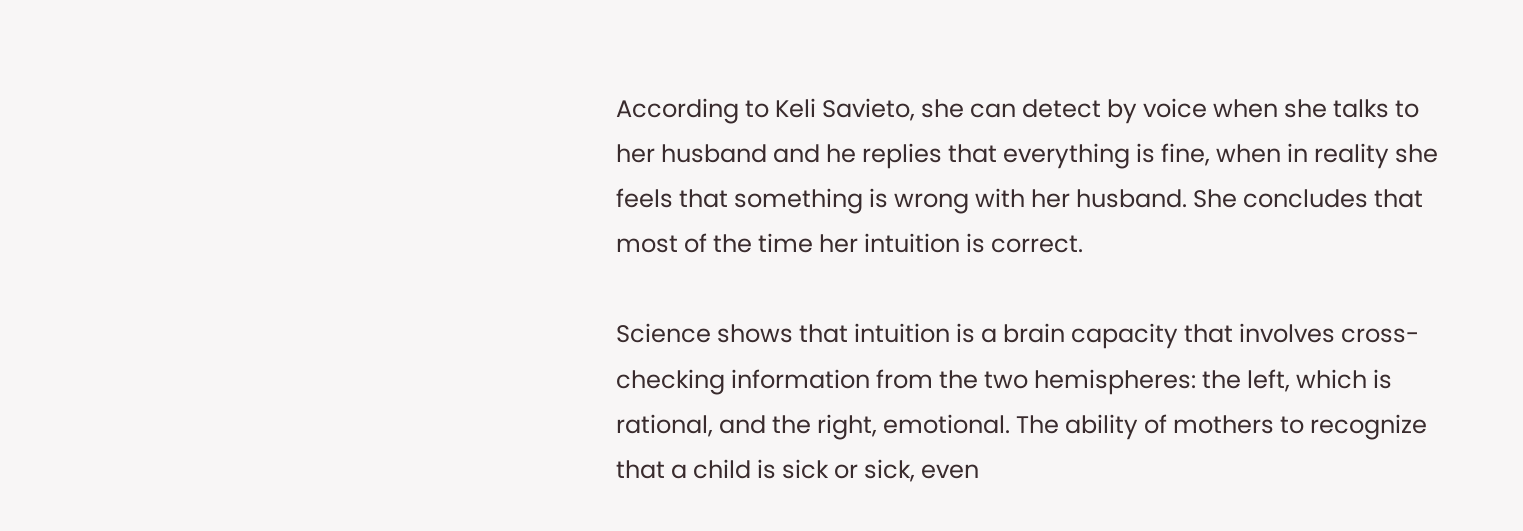According to Keli Savieto, she can detect by voice when she talks to her husband and he replies that everything is fine, when in reality she feels that something is wrong with her husband. She concludes that most of the time her intuition is correct.

Science shows that intuition is a brain capacity that involves cross-checking information from the two hemispheres: the left, which is rational, and the right, emotional. The ability of mothers to recognize that a child is sick or sick, even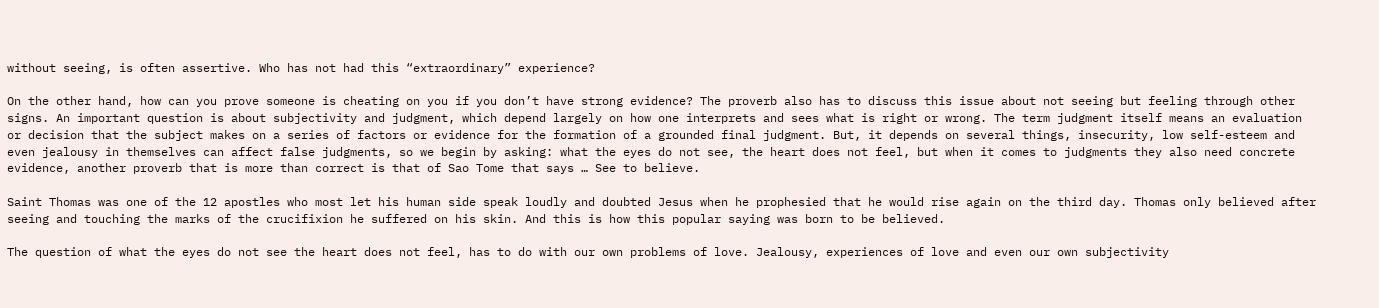without seeing, is often assertive. Who has not had this “extraordinary” experience?

On the other hand, how can you prove someone is cheating on you if you don’t have strong evidence? The proverb also has to discuss this issue about not seeing but feeling through other signs. An important question is about subjectivity and judgment, which depend largely on how one interprets and sees what is right or wrong. The term judgment itself means an evaluation or decision that the subject makes on a series of factors or evidence for the formation of a grounded final judgment. But, it depends on several things, insecurity, low self-esteem and even jealousy in themselves can affect false judgments, so we begin by asking: what the eyes do not see, the heart does not feel, but when it comes to judgments they also need concrete evidence, another proverb that is more than correct is that of Sao Tome that says … See to believe.

Saint Thomas was one of the 12 apostles who most let his human side speak loudly and doubted Jesus when he prophesied that he would rise again on the third day. Thomas only believed after seeing and touching the marks of the crucifixion he suffered on his skin. And this is how this popular saying was born to be believed.

The question of what the eyes do not see the heart does not feel, has to do with our own problems of love. Jealousy, experiences of love and even our own subjectivity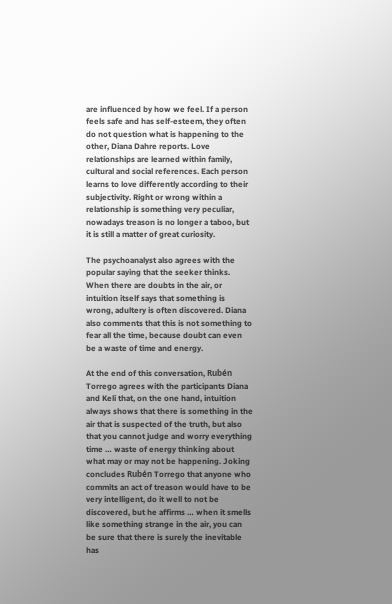are influenced by how we feel. If a person feels safe and has self-esteem, they often do not question what is happening to the other, Diana Dahre reports. Love relationships are learned within family, cultural and social references. Each person learns to love differently according to their subjectivity. Right or wrong within a relationship is something very peculiar, nowadays treason is no longer a taboo, but it is still a matter of great curiosity.

The psychoanalyst also agrees with the popular saying that the seeker thinks. When there are doubts in the air, or intuition itself says that something is wrong, adultery is often discovered. Diana also comments that this is not something to fear all the time, because doubt can even be a waste of time and energy.

At the end of this conversation, Rubén Torrego agrees with the participants Diana and Keli that, on the one hand, intuition always shows that there is something in the air that is suspected of the truth, but also that you cannot judge and worry everything time … waste of energy thinking about what may or may not be happening. Joking concludes Rubén Torrego that anyone who commits an act of treason would have to be very intelligent, do it well to not be discovered, but he affirms … when it smells like something strange in the air, you can be sure that there is surely the inevitable has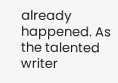already happened. As the talented writer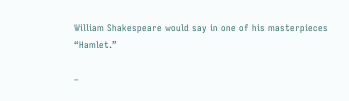William Shakespeare would say in one of his masterpieces “Hamlet.”

–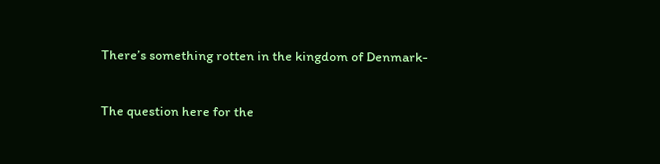There’s something rotten in the kingdom of Denmark-

The question here for the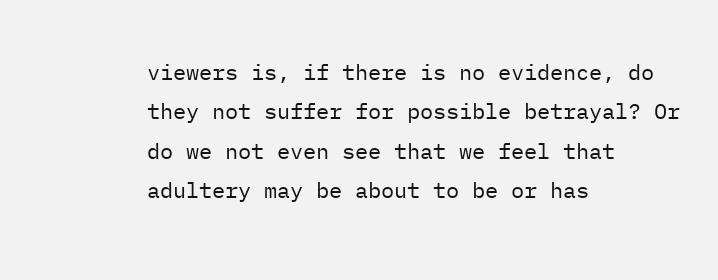viewers is, if there is no evidence, do they not suffer for possible betrayal? Or do we not even see that we feel that adultery may be about to be or has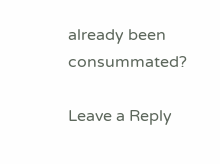already been consummated?

Leave a Reply